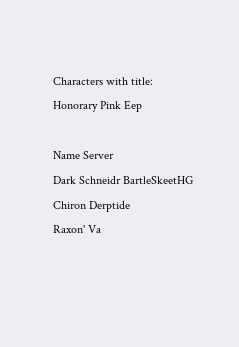Characters with title: Honorary Pink Eep

Name Server
Dark Schneidr BartleSkeetHG
Chiron Derptide
Raxon' Va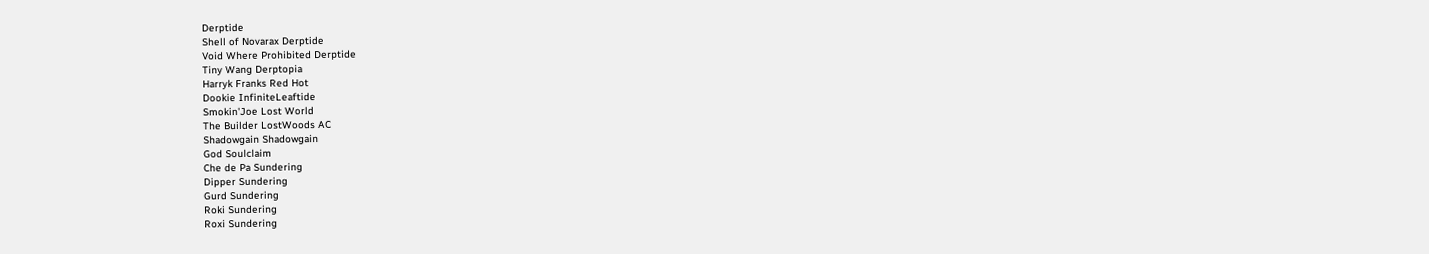Derptide
Shell of Novarax Derptide
Void Where Prohibited Derptide
Tiny Wang Derptopia
Harryk Franks Red Hot
Dookie InfiniteLeaftide
Smokin'Joe Lost World
The Builder LostWoods AC
Shadowgain Shadowgain
God Soulclaim
Che de Pa Sundering
Dipper Sundering
Gurd Sundering
Roki Sundering
Roxi Sundering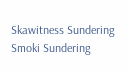Skawitness Sundering
Smoki Sundering